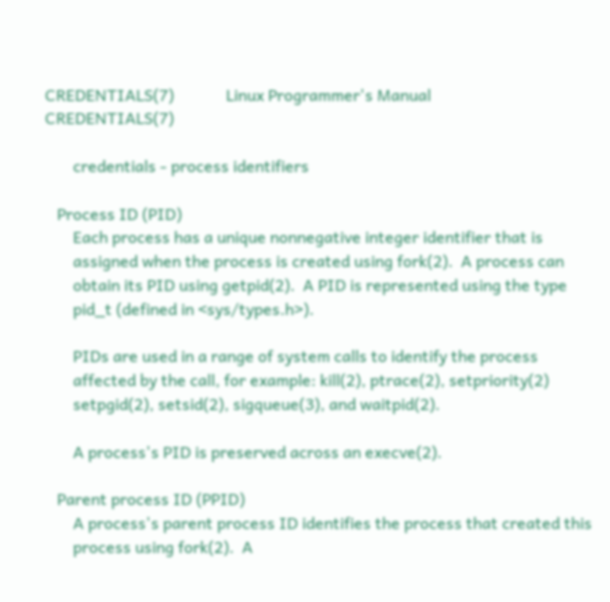CREDENTIALS(7)             Linux Programmer's Manual            CREDENTIALS(7)

       credentials - process identifiers

   Process ID (PID)
       Each process has a unique nonnegative integer identifier that is
       assigned when the process is created using fork(2).  A process can
       obtain its PID using getpid(2).  A PID is represented using the type
       pid_t (defined in <sys/types.h>).

       PIDs are used in a range of system calls to identify the process
       affected by the call, for example: kill(2), ptrace(2), setpriority(2)
       setpgid(2), setsid(2), sigqueue(3), and waitpid(2).

       A process's PID is preserved across an execve(2).

   Parent process ID (PPID)
       A process's parent process ID identifies the process that created this
       process using fork(2).  A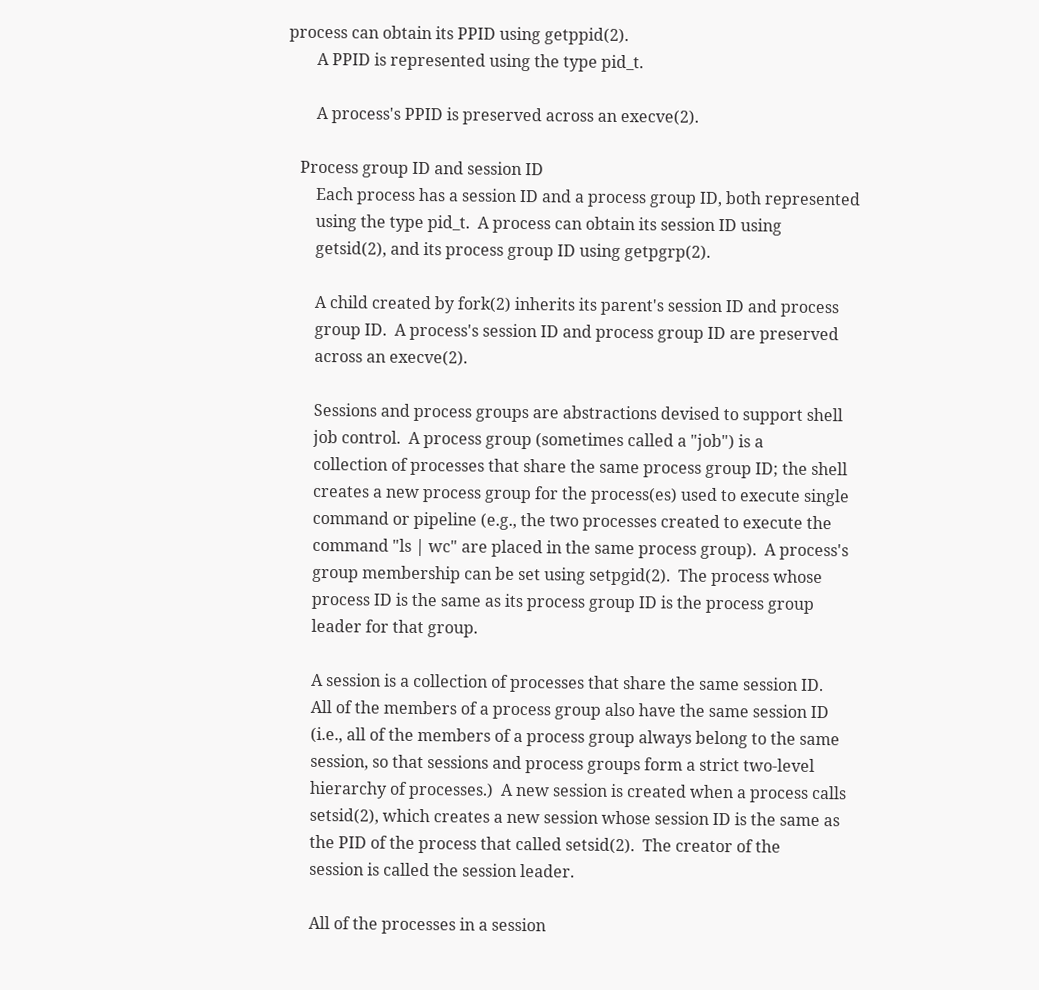process can obtain its PPID using getppid(2).
       A PPID is represented using the type pid_t.

       A process's PPID is preserved across an execve(2).

   Process group ID and session ID
       Each process has a session ID and a process group ID, both represented
       using the type pid_t.  A process can obtain its session ID using
       getsid(2), and its process group ID using getpgrp(2).

       A child created by fork(2) inherits its parent's session ID and process
       group ID.  A process's session ID and process group ID are preserved
       across an execve(2).

       Sessions and process groups are abstractions devised to support shell
       job control.  A process group (sometimes called a "job") is a
       collection of processes that share the same process group ID; the shell
       creates a new process group for the process(es) used to execute single
       command or pipeline (e.g., the two processes created to execute the
       command "ls | wc" are placed in the same process group).  A process's
       group membership can be set using setpgid(2).  The process whose
       process ID is the same as its process group ID is the process group
       leader for that group.

       A session is a collection of processes that share the same session ID.
       All of the members of a process group also have the same session ID
       (i.e., all of the members of a process group always belong to the same
       session, so that sessions and process groups form a strict two-level
       hierarchy of processes.)  A new session is created when a process calls
       setsid(2), which creates a new session whose session ID is the same as
       the PID of the process that called setsid(2).  The creator of the
       session is called the session leader.

       All of the processes in a session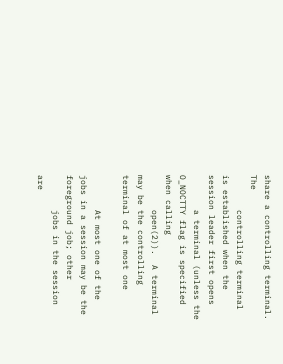share a controlling terminal.  The
       controlling terminal is established when the session leader first opens
       a terminal (unless the O_NOCTTY flag is specified when calling
       open(2)).  A terminal may be the controlling terminal of at most one

       At most one of the jobs in a session may be the foreground job; other
       jobs in the session are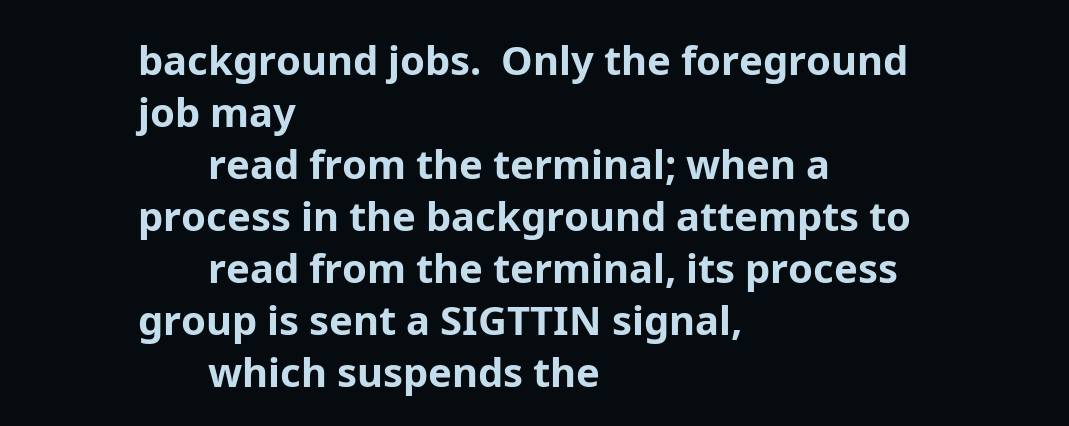background jobs.  Only the foreground job may
       read from the terminal; when a process in the background attempts to
       read from the terminal, its process group is sent a SIGTTIN signal,
       which suspends the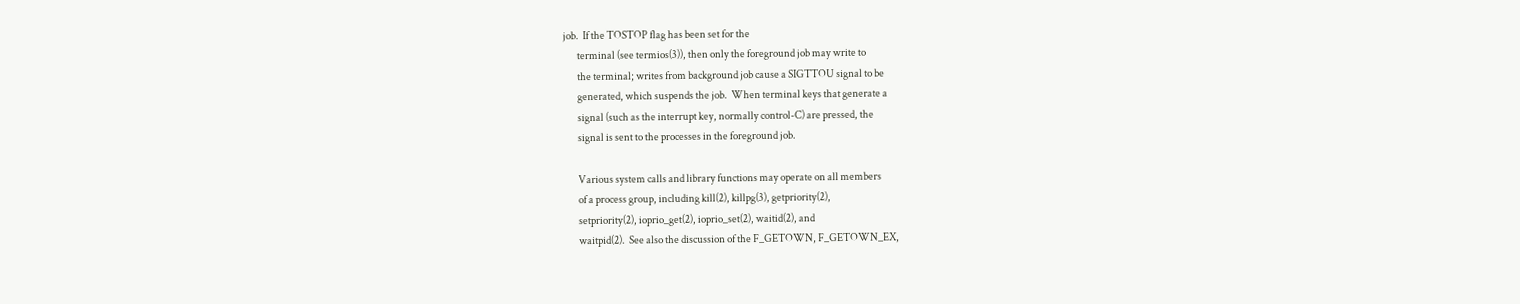job.  If the TOSTOP flag has been set for the
       terminal (see termios(3)), then only the foreground job may write to
       the terminal; writes from background job cause a SIGTTOU signal to be
       generated, which suspends the job.  When terminal keys that generate a
       signal (such as the interrupt key, normally control-C) are pressed, the
       signal is sent to the processes in the foreground job.

       Various system calls and library functions may operate on all members
       of a process group, including kill(2), killpg(3), getpriority(2),
       setpriority(2), ioprio_get(2), ioprio_set(2), waitid(2), and
       waitpid(2).  See also the discussion of the F_GETOWN, F_GETOWN_EX,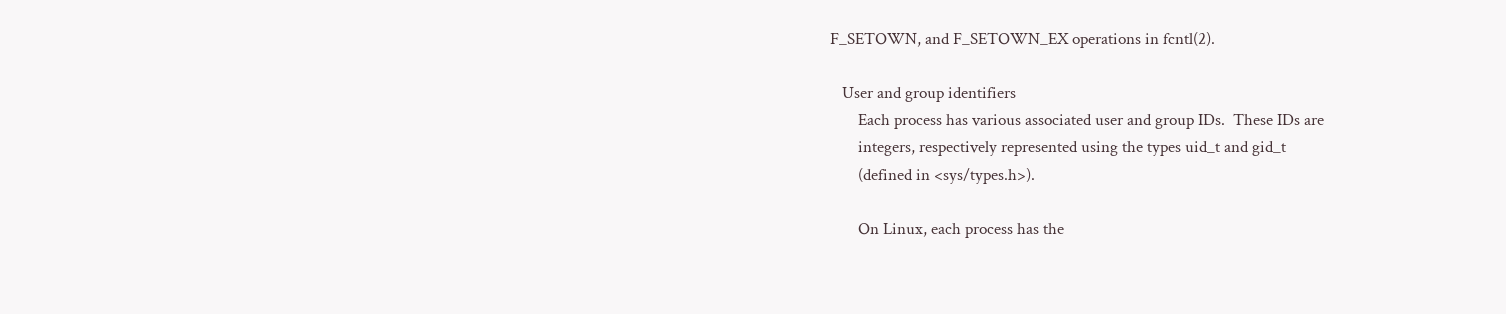F_SETOWN, and F_SETOWN_EX operations in fcntl(2).

   User and group identifiers
       Each process has various associated user and group IDs.  These IDs are
       integers, respectively represented using the types uid_t and gid_t
       (defined in <sys/types.h>).

       On Linux, each process has the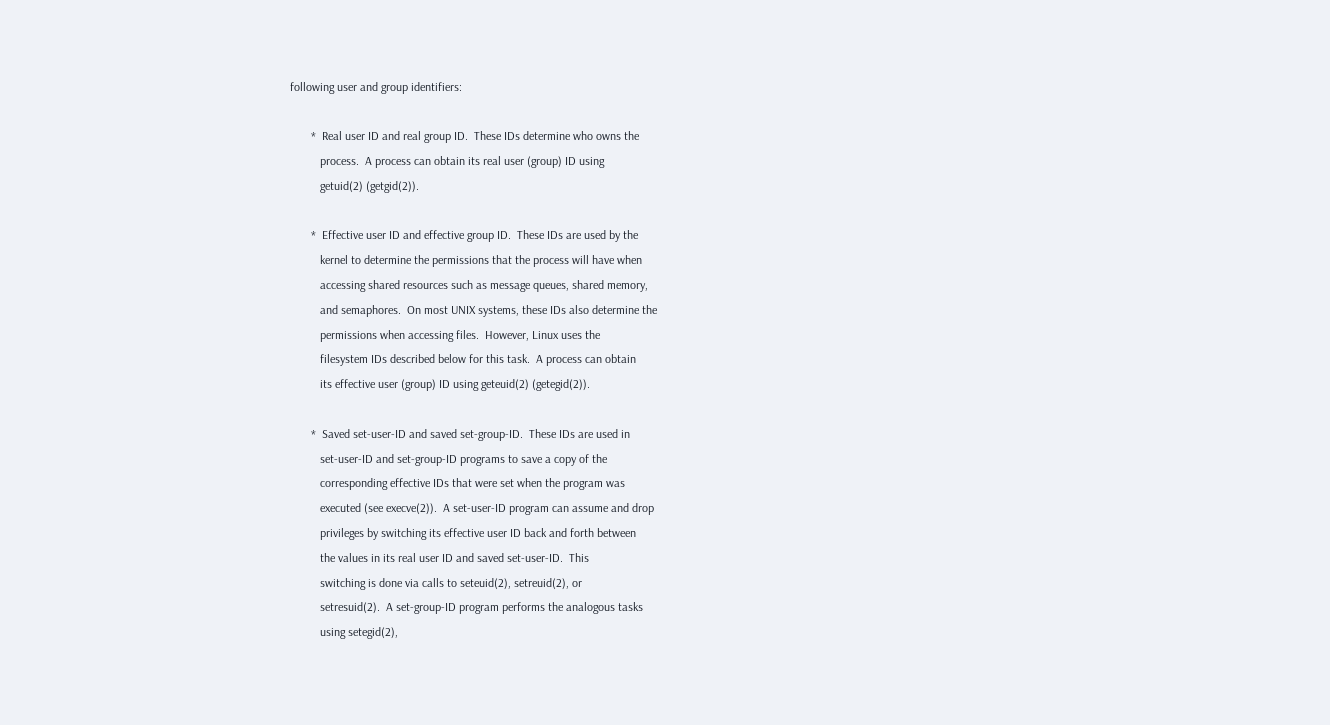following user and group identifiers:

       *  Real user ID and real group ID.  These IDs determine who owns the
          process.  A process can obtain its real user (group) ID using
          getuid(2) (getgid(2)).

       *  Effective user ID and effective group ID.  These IDs are used by the
          kernel to determine the permissions that the process will have when
          accessing shared resources such as message queues, shared memory,
          and semaphores.  On most UNIX systems, these IDs also determine the
          permissions when accessing files.  However, Linux uses the
          filesystem IDs described below for this task.  A process can obtain
          its effective user (group) ID using geteuid(2) (getegid(2)).

       *  Saved set-user-ID and saved set-group-ID.  These IDs are used in
          set-user-ID and set-group-ID programs to save a copy of the
          corresponding effective IDs that were set when the program was
          executed (see execve(2)).  A set-user-ID program can assume and drop
          privileges by switching its effective user ID back and forth between
          the values in its real user ID and saved set-user-ID.  This
          switching is done via calls to seteuid(2), setreuid(2), or
          setresuid(2).  A set-group-ID program performs the analogous tasks
          using setegid(2),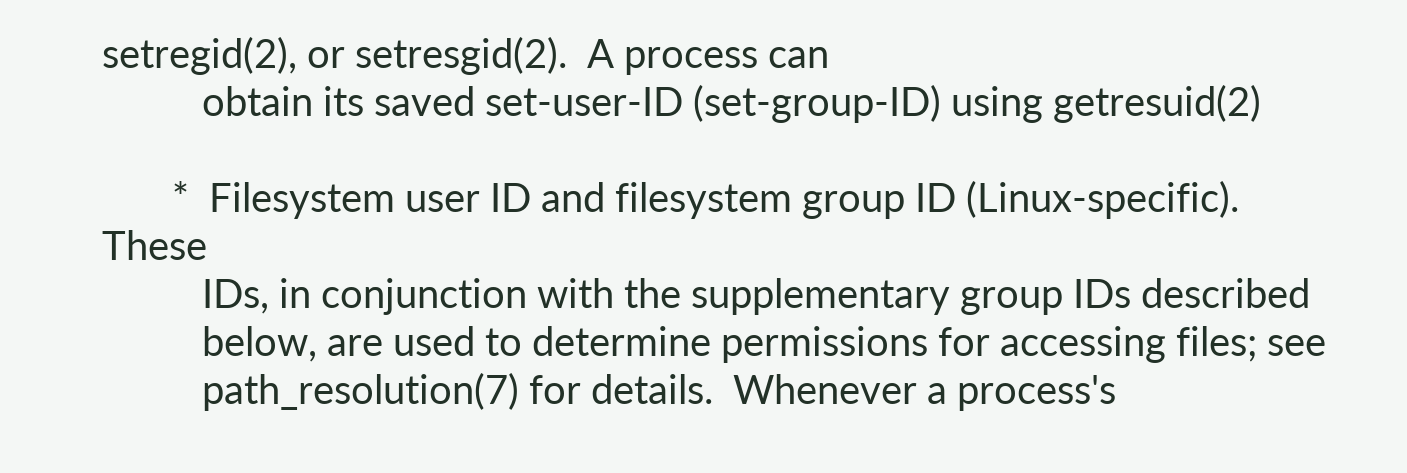setregid(2), or setresgid(2).  A process can
          obtain its saved set-user-ID (set-group-ID) using getresuid(2)

       *  Filesystem user ID and filesystem group ID (Linux-specific).  These
          IDs, in conjunction with the supplementary group IDs described
          below, are used to determine permissions for accessing files; see
          path_resolution(7) for details.  Whenever a process's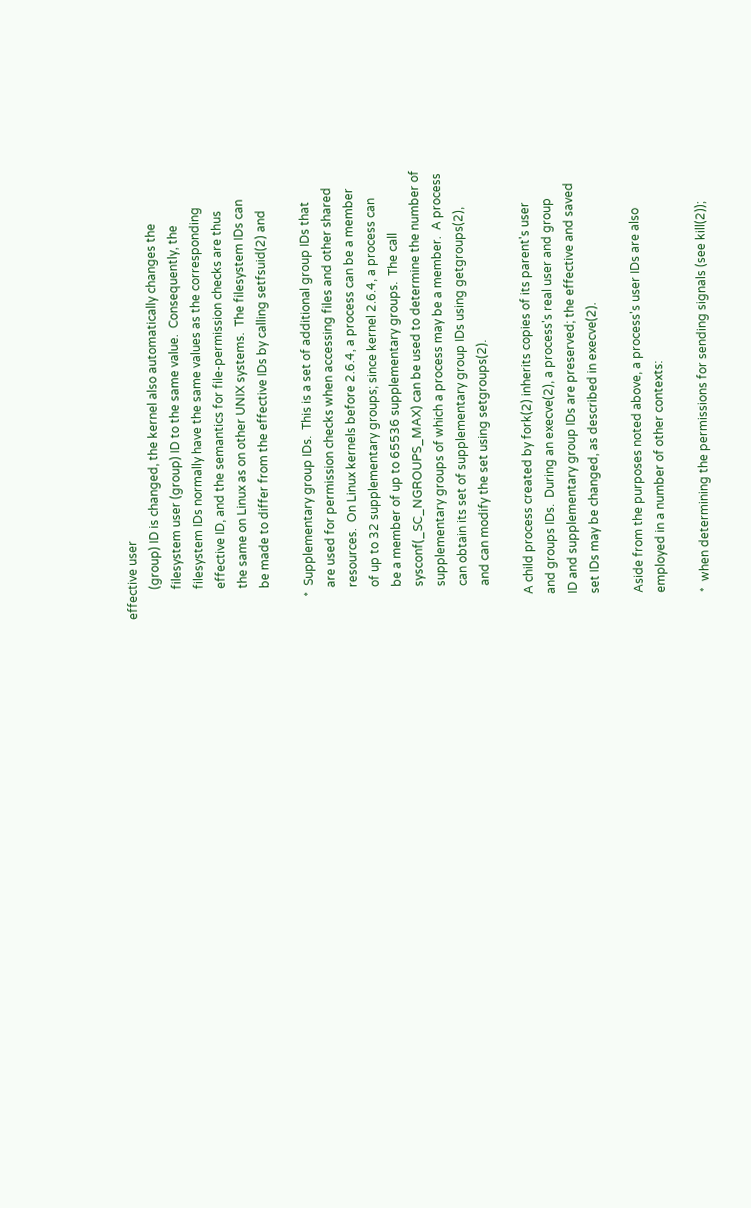effective user
          (group) ID is changed, the kernel also automatically changes the
          filesystem user (group) ID to the same value.  Consequently, the
          filesystem IDs normally have the same values as the corresponding
          effective ID, and the semantics for file-permission checks are thus
          the same on Linux as on other UNIX systems.  The filesystem IDs can
          be made to differ from the effective IDs by calling setfsuid(2) and

       *  Supplementary group IDs.  This is a set of additional group IDs that
          are used for permission checks when accessing files and other shared
          resources.  On Linux kernels before 2.6.4, a process can be a member
          of up to 32 supplementary groups; since kernel 2.6.4, a process can
          be a member of up to 65536 supplementary groups.  The call
          sysconf(_SC_NGROUPS_MAX) can be used to determine the number of
          supplementary groups of which a process may be a member.  A process
          can obtain its set of supplementary group IDs using getgroups(2),
          and can modify the set using setgroups(2).

       A child process created by fork(2) inherits copies of its parent's user
       and groups IDs.  During an execve(2), a process's real user and group
       ID and supplementary group IDs are preserved; the effective and saved
       set IDs may be changed, as described in execve(2).

       Aside from the purposes noted above, a process's user IDs are also
       employed in a number of other contexts:

       *  when determining the permissions for sending signals (see kill(2));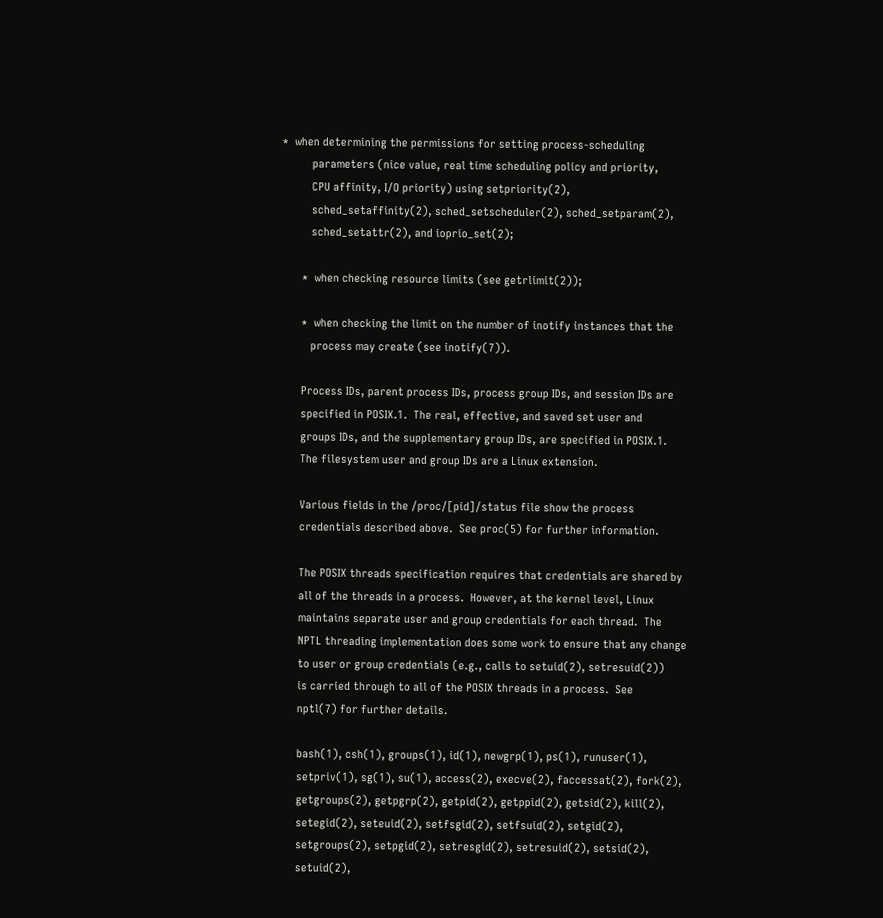*  when determining the permissions for setting process-scheduling
          parameters (nice value, real time scheduling policy and priority,
          CPU affinity, I/O priority) using setpriority(2),
          sched_setaffinity(2), sched_setscheduler(2), sched_setparam(2),
          sched_setattr(2), and ioprio_set(2);

       *  when checking resource limits (see getrlimit(2));

       *  when checking the limit on the number of inotify instances that the
          process may create (see inotify(7)).

       Process IDs, parent process IDs, process group IDs, and session IDs are
       specified in POSIX.1.  The real, effective, and saved set user and
       groups IDs, and the supplementary group IDs, are specified in POSIX.1.
       The filesystem user and group IDs are a Linux extension.

       Various fields in the /proc/[pid]/status file show the process
       credentials described above.  See proc(5) for further information.

       The POSIX threads specification requires that credentials are shared by
       all of the threads in a process.  However, at the kernel level, Linux
       maintains separate user and group credentials for each thread.  The
       NPTL threading implementation does some work to ensure that any change
       to user or group credentials (e.g., calls to setuid(2), setresuid(2))
       is carried through to all of the POSIX threads in a process.  See
       nptl(7) for further details.

       bash(1), csh(1), groups(1), id(1), newgrp(1), ps(1), runuser(1),
       setpriv(1), sg(1), su(1), access(2), execve(2), faccessat(2), fork(2),
       getgroups(2), getpgrp(2), getpid(2), getppid(2), getsid(2), kill(2),
       setegid(2), seteuid(2), setfsgid(2), setfsuid(2), setgid(2),
       setgroups(2), setpgid(2), setresgid(2), setresuid(2), setsid(2),
       setuid(2),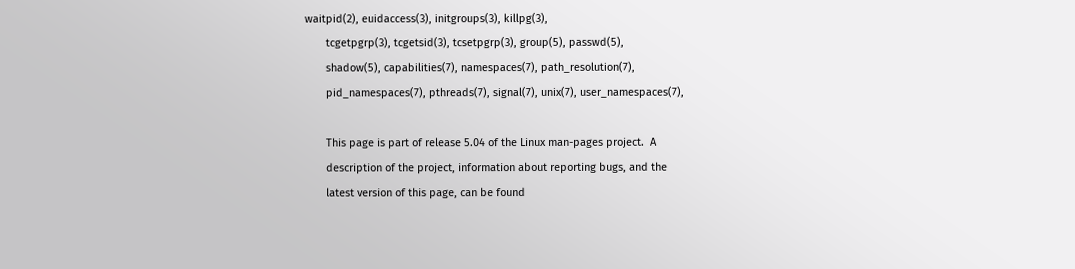waitpid(2), euidaccess(3), initgroups(3), killpg(3),
       tcgetpgrp(3), tcgetsid(3), tcsetpgrp(3), group(5), passwd(5),
       shadow(5), capabilities(7), namespaces(7), path_resolution(7),
       pid_namespaces(7), pthreads(7), signal(7), unix(7), user_namespaces(7),

       This page is part of release 5.04 of the Linux man-pages project.  A
       description of the project, information about reporting bugs, and the
       latest version of this page, can be found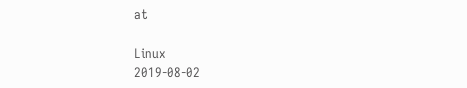at

Linux                             2019-08-02